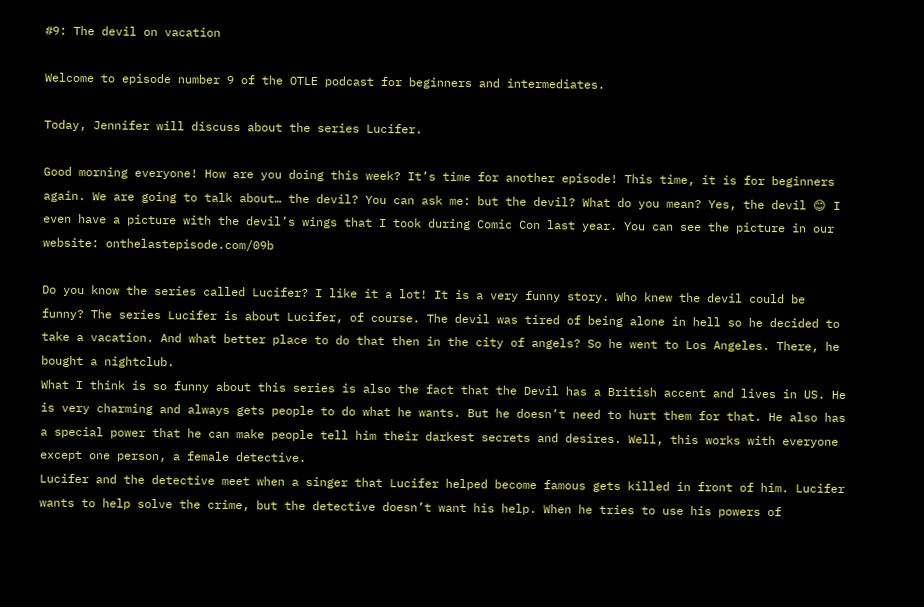#9: The devil on vacation

Welcome to episode number 9 of the OTLE podcast for beginners and intermediates.

Today, Jennifer will discuss about the series Lucifer.

Good morning everyone! How are you doing this week? It’s time for another episode! This time, it is for beginners again. We are going to talk about… the devil? You can ask me: but the devil? What do you mean? Yes, the devil 😊 I even have a picture with the devil’s wings that I took during Comic Con last year. You can see the picture in our website: onthelastepisode.com/09b

Do you know the series called Lucifer? I like it a lot! It is a very funny story. Who knew the devil could be funny? The series Lucifer is about Lucifer, of course. The devil was tired of being alone in hell so he decided to take a vacation. And what better place to do that then in the city of angels? So he went to Los Angeles. There, he bought a nightclub.
What I think is so funny about this series is also the fact that the Devil has a British accent and lives in US. He is very charming and always gets people to do what he wants. But he doesn’t need to hurt them for that. He also has a special power that he can make people tell him their darkest secrets and desires. Well, this works with everyone except one person, a female detective.
Lucifer and the detective meet when a singer that Lucifer helped become famous gets killed in front of him. Lucifer wants to help solve the crime, but the detective doesn’t want his help. When he tries to use his powers of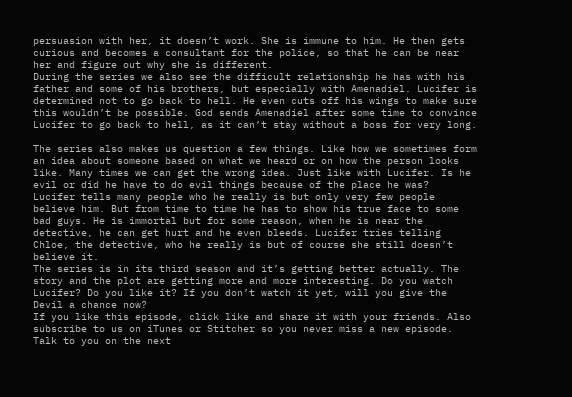persuasion with her, it doesn’t work. She is immune to him. He then gets curious and becomes a consultant for the police, so that he can be near her and figure out why she is different.
During the series we also see the difficult relationship he has with his father and some of his brothers, but especially with Amenadiel. Lucifer is determined not to go back to hell. He even cuts off his wings to make sure this wouldn’t be possible. God sends Amenadiel after some time to convince Lucifer to go back to hell, as it can’t stay without a boss for very long.

The series also makes us question a few things. Like how we sometimes form an idea about someone based on what we heard or on how the person looks like. Many times we can get the wrong idea. Just like with Lucifer. Is he evil or did he have to do evil things because of the place he was?
Lucifer tells many people who he really is but only very few people believe him. But from time to time he has to show his true face to some bad guys. He is immortal but for some reason, when he is near the detective, he can get hurt and he even bleeds. Lucifer tries telling Chloe, the detective, who he really is but of course she still doesn’t believe it.
The series is in its third season and it’s getting better actually. The story and the plot are getting more and more interesting. Do you watch Lucifer? Do you like it? If you don’t watch it yet, will you give the Devil a chance now?
If you like this episode, click like and share it with your friends. Also subscribe to us on iTunes or Stitcher so you never miss a new episode. Talk to you on the next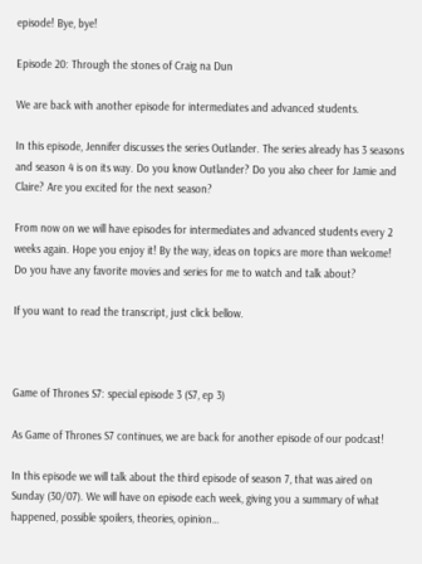episode! Bye, bye!

Episode 20: Through the stones of Craig na Dun

We are back with another episode for intermediates and advanced students.

In this episode, Jennifer discusses the series Outlander. The series already has 3 seasons and season 4 is on its way. Do you know Outlander? Do you also cheer for Jamie and Claire? Are you excited for the next season?

From now on we will have episodes for intermediates and advanced students every 2 weeks again. Hope you enjoy it! By the way, ideas on topics are more than welcome! Do you have any favorite movies and series for me to watch and talk about?

If you want to read the transcript, just click bellow.



Game of Thrones S7: special episode 3 (S7, ep 3)

As Game of Thrones S7 continues, we are back for another episode of our podcast!

In this episode we will talk about the third episode of season 7, that was aired on Sunday (30/07). We will have on episode each week, giving you a summary of what happened, possible spoilers, theories, opinion…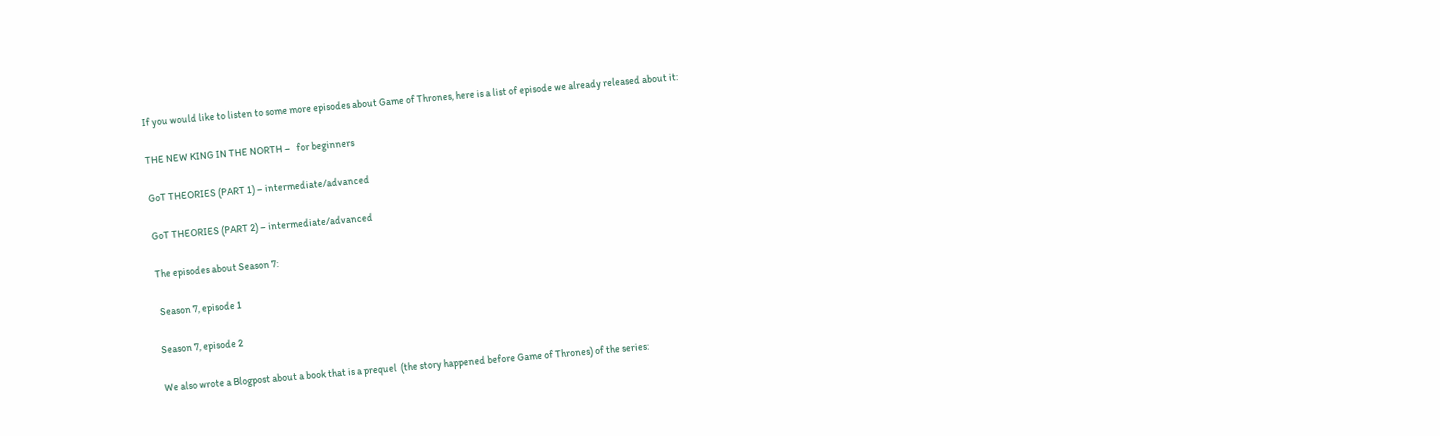If you would like to listen to some more episodes about Game of Thrones, here is a list of episode we already released about it:

THE NEW KING IN THE NORTH –   for beginners

GoT THEORIES (PART 1) – intermediate/advanced

GoT THEORIES (PART 2) – intermediate/advanced

The episodes about Season 7:

 Season 7, episode 1

Season 7, episode 2

We also wrote a Blogpost about a book that is a prequel  (the story happened before Game of Thrones) of the series: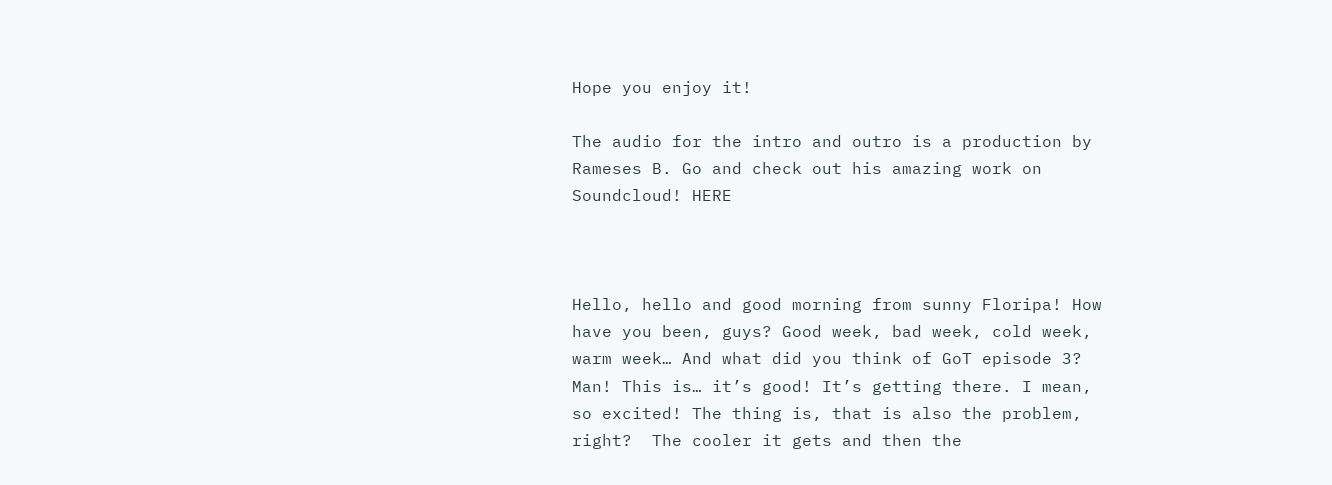Hope you enjoy it!

The audio for the intro and outro is a production by Rameses B. Go and check out his amazing work on Soundcloud! HERE



Hello, hello and good morning from sunny Floripa! How have you been, guys? Good week, bad week, cold week, warm week… And what did you think of GoT episode 3? Man! This is… it’s good! It’s getting there. I mean, so excited! The thing is, that is also the problem, right?  The cooler it gets and then the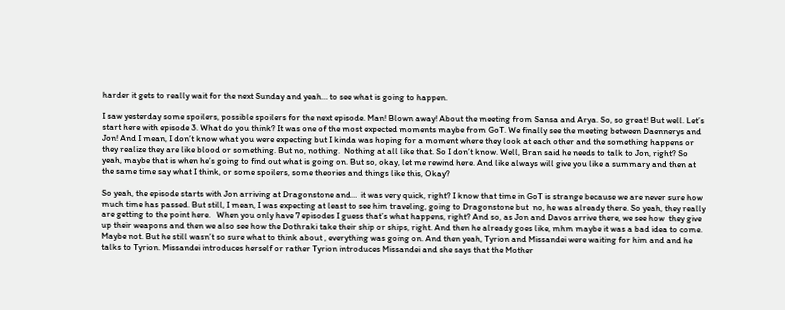harder it gets to really wait for the next Sunday and yeah… to see what is going to happen.

I saw yesterday some spoilers, possible spoilers for the next episode. Man! Blown away! About the meeting from Sansa and Arya. So, so great! But well. Let’s start here with episode 3. What do you think? It was one of the most expected moments maybe from GoT. We finally see the meeting between Daennerys and Jon! And I mean, I don’t know what you were expecting but I kinda was hoping for a moment where they look at each other and the something happens or they realize they are like blood or something. But no, nothing.  Nothing at all like that. So I don’t know. Well, Bran said he needs to talk to Jon, right? So yeah, maybe that is when he’s going to find out what is going on. But so, okay, let me rewind here. And like always will give you like a summary and then at the same time say what I think, or some spoilers, some theories and things like this, Okay?

So yeah, the episode starts with Jon arriving at Dragonstone and…  it was very quick, right? I know that time in GoT is strange because we are never sure how much time has passed. But still, I mean, I was expecting at least to see him traveling, going to Dragonstone but  no, he was already there. So yeah, they really are getting to the point here.   When you only have 7 episodes I guess that’s what happens, right? And so, as Jon and Davos arrive there, we see how  they give up their weapons and then we also see how the Dothraki take their ship or ships, right. And then he already goes like, mhm maybe it was a bad idea to come. Maybe not. But he still wasn’t so sure what to think about , everything was going on. And then yeah, Tyrion and Missandei were waiting for him and and he talks to Tyrion. Missandei introduces herself or rather Tyrion introduces Missandei and she says that the Mother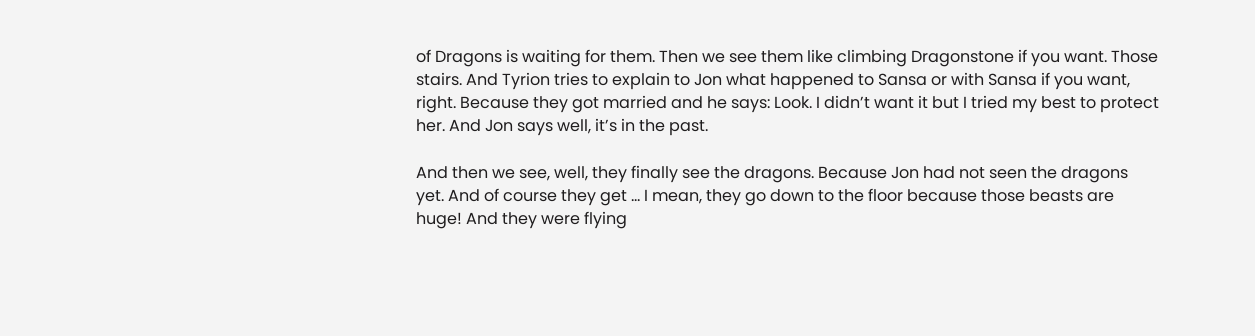of Dragons is waiting for them. Then we see them like climbing Dragonstone if you want. Those stairs. And Tyrion tries to explain to Jon what happened to Sansa or with Sansa if you want, right. Because they got married and he says: Look. I didn’t want it but I tried my best to protect her. And Jon says well, it’s in the past.

And then we see, well, they finally see the dragons. Because Jon had not seen the dragons yet. And of course they get … I mean, they go down to the floor because those beasts are huge! And they were flying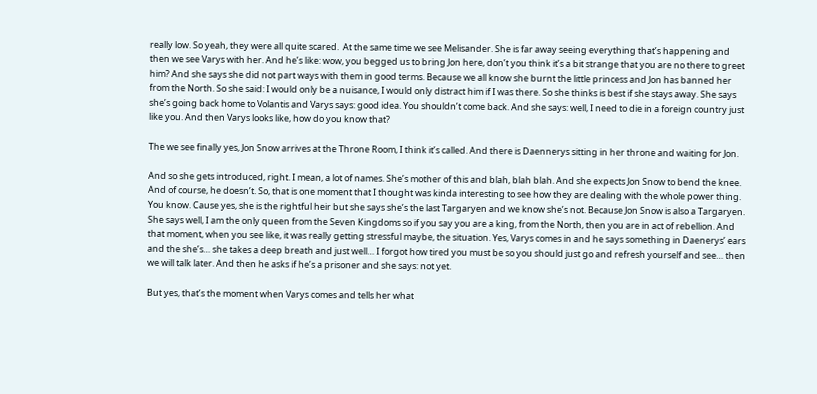really low. So yeah, they were all quite scared.  At the same time we see Melisander. She is far away seeing everything that’s happening and then we see Varys with her. And he’s like: wow, you begged us to bring Jon here, don’t you think it’s a bit strange that you are no there to greet him? And she says she did not part ways with them in good terms. Because we all know she burnt the little princess and Jon has banned her from the North. So she said: I would only be a nuisance, I would only distract him if I was there. So she thinks is best if she stays away. She says she’s going back home to Volantis and Varys says: good idea. You shouldn’t come back. And she says: well, I need to die in a foreign country just like you. And then Varys looks like, how do you know that?

The we see finally yes, Jon Snow arrives at the Throne Room, I think it’s called. And there is Daennerys sitting in her throne and waiting for Jon.

And so she gets introduced, right. I mean, a lot of names. She’s mother of this and blah, blah blah. And she expects Jon Snow to bend the knee. And of course, he doesn’t. So, that is one moment that I thought was kinda interesting to see how they are dealing with the whole power thing. You know. Cause yes, she is the rightful heir but she says she’s the last Targaryen and we know she’s not. Because Jon Snow is also a Targaryen. She says well, I am the only queen from the Seven Kingdoms so if you say you are a king, from the North, then you are in act of rebellion. And that moment, when you see like, it was really getting stressful maybe, the situation. Yes, Varys comes in and he says something in Daenerys’ ears and the she’s… she takes a deep breath and just well… I forgot how tired you must be so you should just go and refresh yourself and see… then we will talk later. And then he asks if he’s a prisoner and she says: not yet.

But yes, that’s the moment when Varys comes and tells her what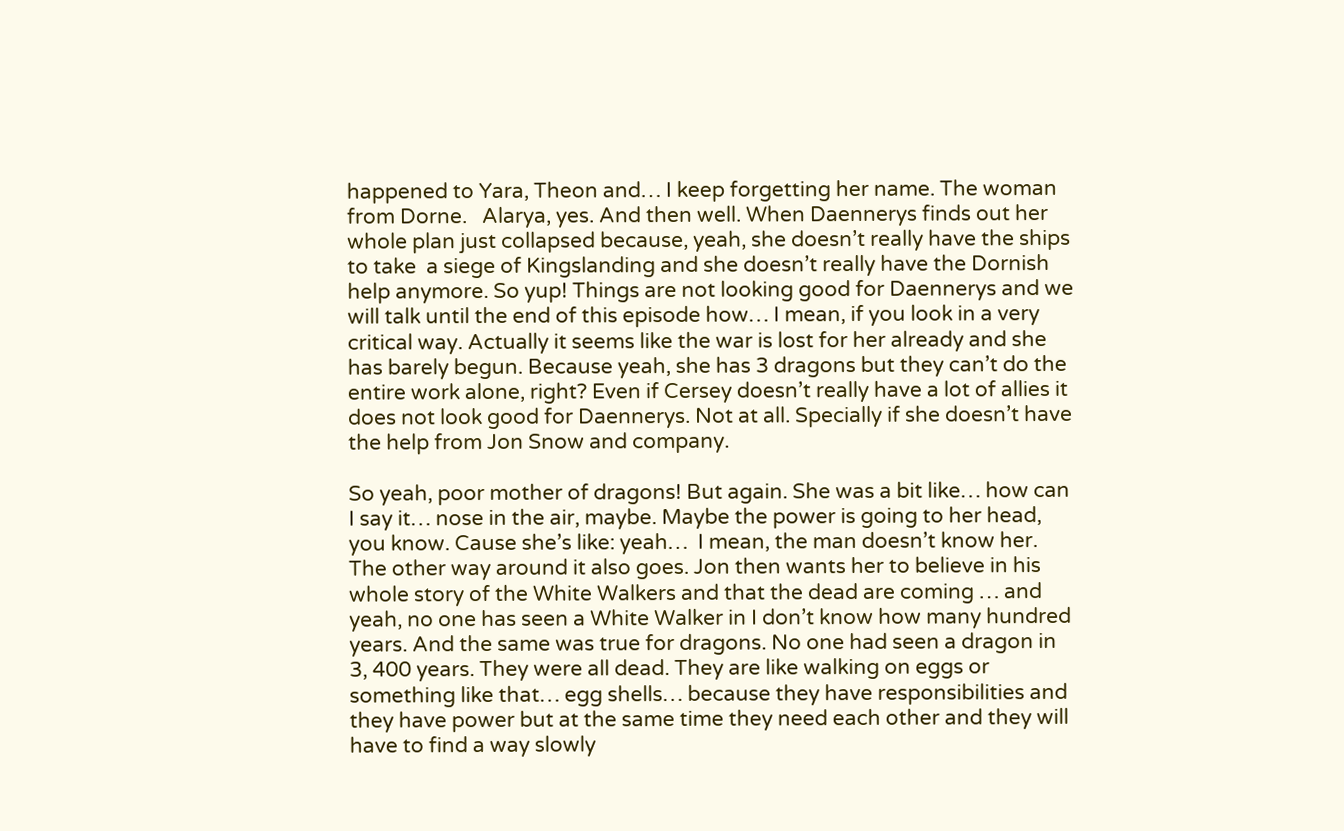happened to Yara, Theon and… I keep forgetting her name. The woman from Dorne.   Alarya, yes. And then well. When Daennerys finds out her whole plan just collapsed because, yeah, she doesn’t really have the ships to take  a siege of Kingslanding and she doesn’t really have the Dornish help anymore. So yup! Things are not looking good for Daennerys and we will talk until the end of this episode how… I mean, if you look in a very critical way. Actually it seems like the war is lost for her already and she has barely begun. Because yeah, she has 3 dragons but they can’t do the entire work alone, right? Even if Cersey doesn’t really have a lot of allies it does not look good for Daennerys. Not at all. Specially if she doesn’t have the help from Jon Snow and company.

So yeah, poor mother of dragons! But again. She was a bit like… how can I say it… nose in the air, maybe. Maybe the power is going to her head, you know. Cause she’s like: yeah…  I mean, the man doesn’t know her. The other way around it also goes. Jon then wants her to believe in his whole story of the White Walkers and that the dead are coming … and yeah, no one has seen a White Walker in I don’t know how many hundred years. And the same was true for dragons. No one had seen a dragon in 3, 400 years. They were all dead. They are like walking on eggs or something like that… egg shells… because they have responsibilities and they have power but at the same time they need each other and they will have to find a way slowly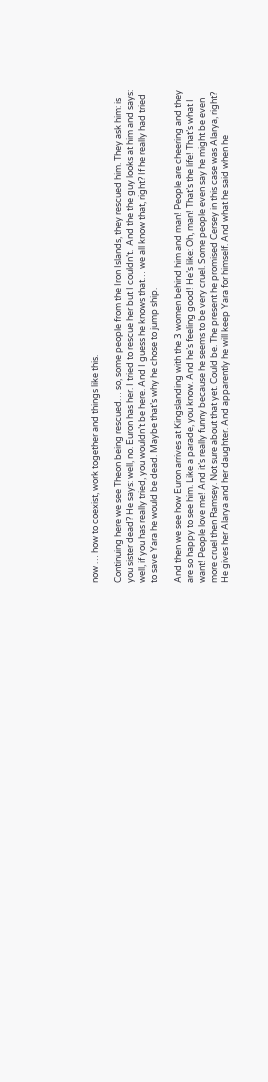now … how to coexist, work together and things like this.

Continuing here we see Theon being rescued… so, some people from the Iron Islands, they rescued him. They ask him: is you sister dead? He says: well, no. Euron has her. I tried to rescue her but I couldn’t.  And the the guy looks at him and says: well, if you has really tried, you wouldn’t be here. And I guess he knows that… we all know that, right? If he really had tried to save Yara he would be dead. Maybe that’s why he chose to jump ship.

And then we see how Euron arrives at Kingslanding with the 3 women behind him and man! People are cheering and they are so happy to see him. Like a parade, you know. And he’s feeling good! He’s like: Oh, man! That’s the life! That’s what I want! People love me! And it’s really funny because he seems to be very cruel. Some people even say he might be even more cruel then Ramsey. Not sure about that yet. Could be. The present he promised Cersey in this case was Alarya, right? He gives her Alarya and her daughter. And apparently he will keep Yara for himself. And what he said when he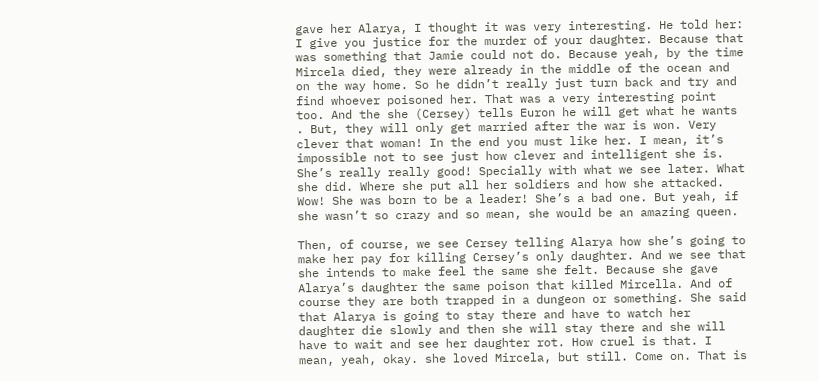gave her Alarya, I thought it was very interesting. He told her: I give you justice for the murder of your daughter. Because that was something that Jamie could not do. Because yeah, by the time Mircela died, they were already in the middle of the ocean and on the way home. So he didn’t really just turn back and try and find whoever poisoned her. That was a very interesting point too. And the she (Cersey) tells Euron he will get what he wants . But, they will only get married after the war is won. Very clever that woman! In the end you must like her. I mean, it’s impossible not to see just how clever and intelligent she is. She’s really really good! Specially with what we see later. What she did. Where she put all her soldiers and how she attacked. Wow! She was born to be a leader! She’s a bad one. But yeah, if she wasn’t so crazy and so mean, she would be an amazing queen.

Then, of course, we see Cersey telling Alarya how she’s going to make her pay for killing Cersey’s only daughter. And we see that she intends to make feel the same she felt. Because she gave Alarya’s daughter the same poison that killed Mircella. And of course they are both trapped in a dungeon or something. She said that Alarya is going to stay there and have to watch her daughter die slowly and then she will stay there and she will have to wait and see her daughter rot. How cruel is that. I mean, yeah, okay. she loved Mircela, but still. Come on. That is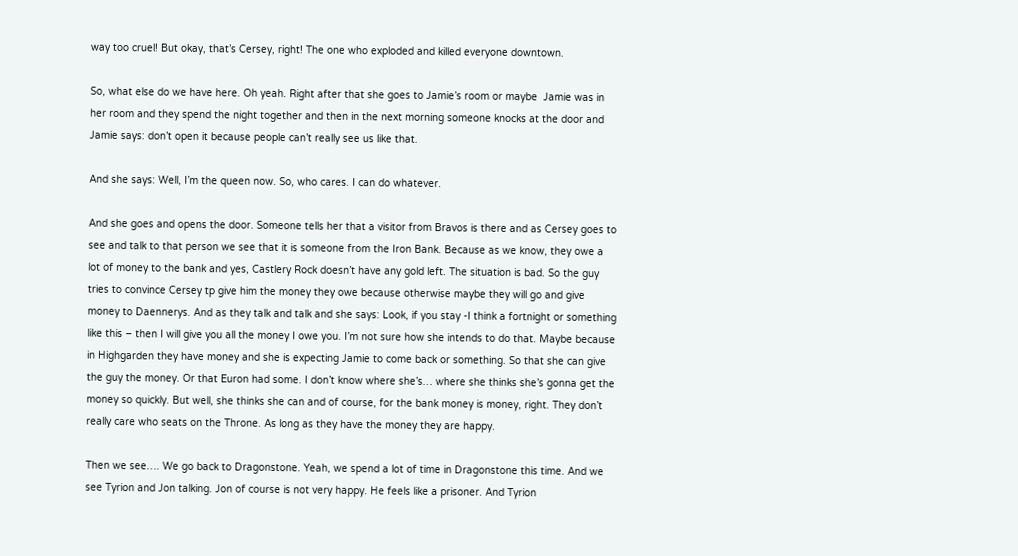way too cruel! But okay, that’s Cersey, right! The one who exploded and killed everyone downtown.

So, what else do we have here. Oh yeah. Right after that she goes to Jamie’s room or maybe  Jamie was in her room and they spend the night together and then in the next morning someone knocks at the door and Jamie says: don’t open it because people can’t really see us like that.

And she says: Well, I’m the queen now. So, who cares. I can do whatever.

And she goes and opens the door. Someone tells her that a visitor from Bravos is there and as Cersey goes to see and talk to that person we see that it is someone from the Iron Bank. Because as we know, they owe a lot of money to the bank and yes, Castlery Rock doesn’t have any gold left. The situation is bad. So the guy tries to convince Cersey tp give him the money they owe because otherwise maybe they will go and give money to Daennerys. And as they talk and talk and she says: Look, if you stay -I think a fortnight or something like this – then I will give you all the money I owe you. I’m not sure how she intends to do that. Maybe because in Highgarden they have money and she is expecting Jamie to come back or something. So that she can give the guy the money. Or that Euron had some. I don’t know where she’s… where she thinks she’s gonna get the money so quickly. But well, she thinks she can and of course, for the bank money is money, right. They don’t really care who seats on the Throne. As long as they have the money they are happy.

Then we see…. We go back to Dragonstone. Yeah, we spend a lot of time in Dragonstone this time. And we see Tyrion and Jon talking. Jon of course is not very happy. He feels like a prisoner. And Tyrion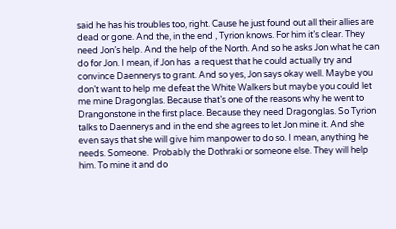said he has his troubles too, right. Cause he just found out all their allies are dead or gone. And the, in the end , Tyrion knows. For him it’s clear. They need Jon’s help. And the help of the North. And so he asks Jon what he can do for Jon. I mean, if Jon has  a request that he could actually try and convince Daennerys to grant. And so yes, Jon says okay well. Maybe you don’t want to help me defeat the White Walkers but maybe you could let me mine Dragonglas. Because that’s one of the reasons why he went to Drangonstone in the first place. Because they need Dragonglas. So Tyrion talks to Daennerys and in the end she agrees to let Jon mine it. And she even says that she will give him manpower to do so. I mean, anything he needs. Someone.  Probably the Dothraki or someone else. They will help him. To mine it and do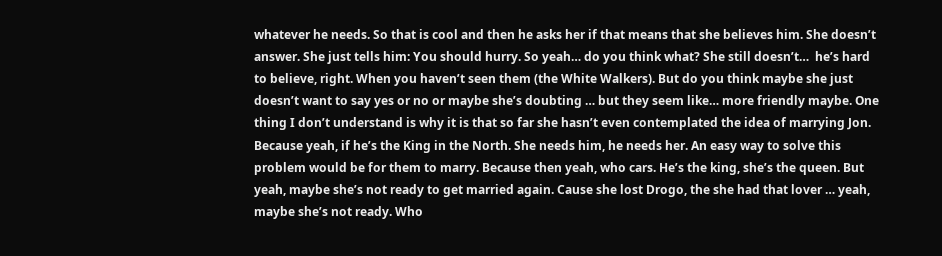whatever he needs. So that is cool and then he asks her if that means that she believes him. She doesn’t answer. She just tells him: You should hurry. So yeah… do you think what? She still doesn’t…  he’s hard to believe, right. When you haven’t seen them (the White Walkers). But do you think maybe she just doesn’t want to say yes or no or maybe she’s doubting … but they seem like… more friendly maybe. One thing I don’t understand is why it is that so far she hasn’t even contemplated the idea of marrying Jon. Because yeah, if he’s the King in the North. She needs him, he needs her. An easy way to solve this problem would be for them to marry. Because then yeah, who cars. He’s the king, she’s the queen. But yeah, maybe she’s not ready to get married again. Cause she lost Drogo, the she had that lover … yeah, maybe she’s not ready. Who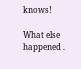knows!

What else happened .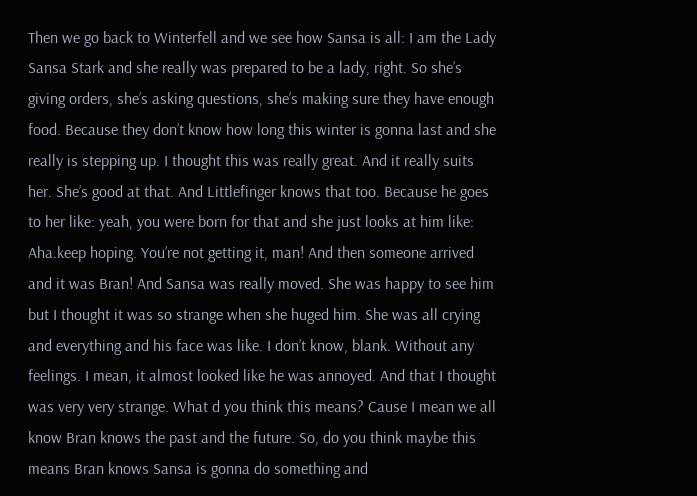Then we go back to Winterfell and we see how Sansa is all: I am the Lady Sansa Stark and she really was prepared to be a lady, right. So she’s giving orders, she’s asking questions, she’s making sure they have enough food. Because they don’t know how long this winter is gonna last and she really is stepping up. I thought this was really great. And it really suits her. She’s good at that. And Littlefinger knows that too. Because he goes to her like: yeah, you were born for that and she just looks at him like: Aha.keep hoping. You’re not getting it, man! And then someone arrived and it was Bran! And Sansa was really moved. She was happy to see him but I thought it was so strange when she huged him. She was all crying and everything and his face was like. I don’t know, blank. Without any feelings. I mean, it almost looked like he was annoyed. And that I thought was very very strange. What d you think this means? Cause I mean we all know Bran knows the past and the future. So, do you think maybe this means Bran knows Sansa is gonna do something and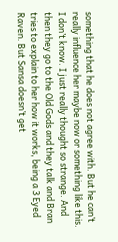something that he does not agree with. But he can’t really influence her maybe now or something like this. I don’t know. I just really thought so strange. And then they go to the Old Gods and they talk and Bran tries to explain to her how it works, being a 3 Eyed Raven. But Sansa doesn’t get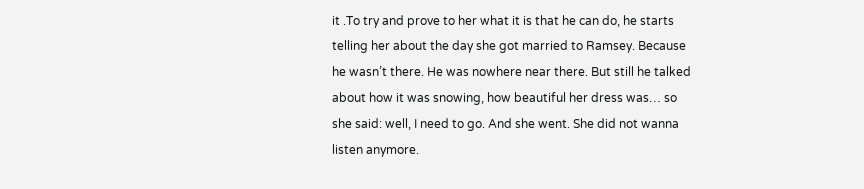it .To try and prove to her what it is that he can do, he starts telling her about the day she got married to Ramsey. Because he wasn’t there. He was nowhere near there. But still he talked about how it was snowing, how beautiful her dress was… so she said: well, I need to go. And she went. She did not wanna listen anymore.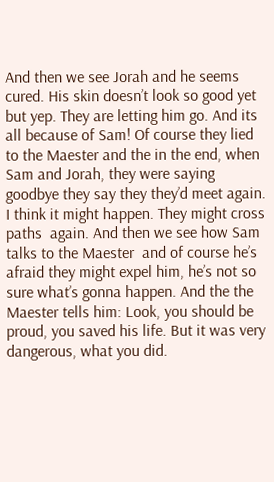And then we see Jorah and he seems cured. His skin doesn’t look so good yet but yep. They are letting him go. And its all because of Sam! Of course they lied to the Maester and the in the end, when Sam and Jorah, they were saying goodbye they say they they’d meet again. I think it might happen. They might cross paths  again. And then we see how Sam talks to the Maester  and of course he’s afraid they might expel him, he’s not so sure what’s gonna happen. And the the Maester tells him: Look, you should be proud, you saved his life. But it was very dangerous, what you did.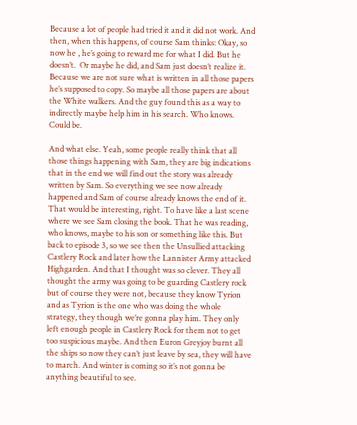Because a lot of people had tried it and it did not work. And then, when this happens, of course Sam thinks: Okay, so now he , he’s going to reward me for what I did. But he doesn’t.  Or maybe he did, and Sam just doesn’t realize it. Because we are not sure what is written in all those papers he’s supposed to copy. So maybe all those papers are about the White walkers. And the guy found this as a way to indirectly maybe help him in his search. Who knows. Could be.

And what else. Yeah, some people really think that all those things happening with Sam, they are big indications that in the end we will find out the story was already written by Sam. So everything we see now already happened and Sam of course already knows the end of it. That would be interesting, right. To have like a last scene where we see Sam closing the book. That he was reading, who knows, maybe to his son or something like this. But back to episode 3, so we see then the Unsullied attacking Castlery Rock and later how the Lannister Army attacked Highgarden. And that I thought was so clever. They all thought the army was going to be guarding Castlery rock but of course they were not, because they know Tyrion and as Tyrion is the one who was doing the whole strategy, they though we’re gonna play him. They only left enough people in Castlery Rock for them not to get too suspicious maybe. And then Euron Greyjoy burnt all the ships so now they can’t just leave by sea, they will have to march. And winter is coming so it’s not gonna be anything beautiful to see.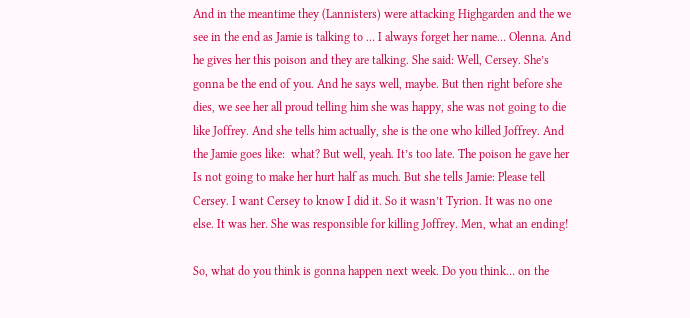And in the meantime they (Lannisters) were attacking Highgarden and the we see in the end as Jamie is talking to … I always forget her name… Olenna. And he gives her this poison and they are talking. She said: Well, Cersey. She’s gonna be the end of you. And he says well, maybe. But then right before she dies, we see her all proud telling him she was happy, she was not going to die like Joffrey. And she tells him actually, she is the one who killed Joffrey. And the Jamie goes like:  what? But well, yeah. It’s too late. The poison he gave her Is not going to make her hurt half as much. But she tells Jamie: Please tell Cersey. I want Cersey to know I did it. So it wasn’t Tyrion. It was no one else. It was her. She was responsible for killing Joffrey. Men, what an ending!

So, what do you think is gonna happen next week. Do you think… on the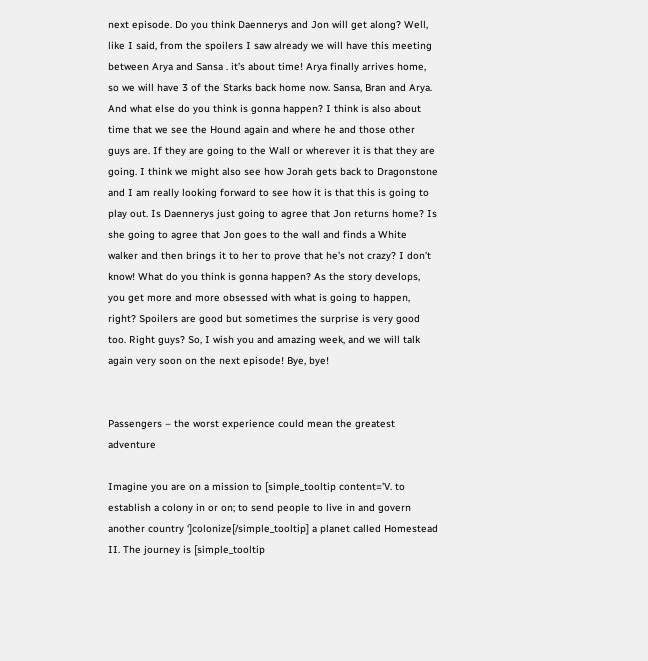next episode. Do you think Daennerys and Jon will get along? Well, like I said, from the spoilers I saw already we will have this meeting between Arya and Sansa . it’s about time! Arya finally arrives home, so we will have 3 of the Starks back home now. Sansa, Bran and Arya. And what else do you think is gonna happen? I think is also about time that we see the Hound again and where he and those other guys are. If they are going to the Wall or wherever it is that they are going. I think we might also see how Jorah gets back to Dragonstone and I am really looking forward to see how it is that this is going to play out. Is Daennerys just going to agree that Jon returns home? Is she going to agree that Jon goes to the wall and finds a White walker and then brings it to her to prove that he’s not crazy? I don’t know! What do you think is gonna happen? As the story develops, you get more and more obsessed with what is going to happen, right? Spoilers are good but sometimes the surprise is very good too. Right guys? So, I wish you and amazing week, and we will talk again very soon on the next episode! Bye, bye!


Passengers – the worst experience could mean the greatest adventure

Imagine you are on a mission to [simple_tooltip content=’V. to establish a colony in or on; to send people to live in and govern another country ‘]colonize[/simple_tooltip] a planet called Homestead II. The journey is [simple_tooltip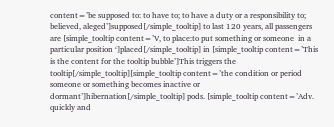content=’be supposed to: to have to; to have a duty or a responsibility to; believed, aleged’]supposed[/simple_tooltip] to last 120 years, all passengers are [simple_tooltip content=’V, to place:to put something or someone  in a particular position ‘]placed[/simple_tooltip] in [simple_tooltip content=’This is the content for the tooltip bubble’]This triggers the tooltip[/simple_tooltip][simple_tooltip content=’the condition or period someone or something becomes inactive or dormant’]hibernation[/simple_tooltip] pods. [simple_tooltip content=’Adv. quickly and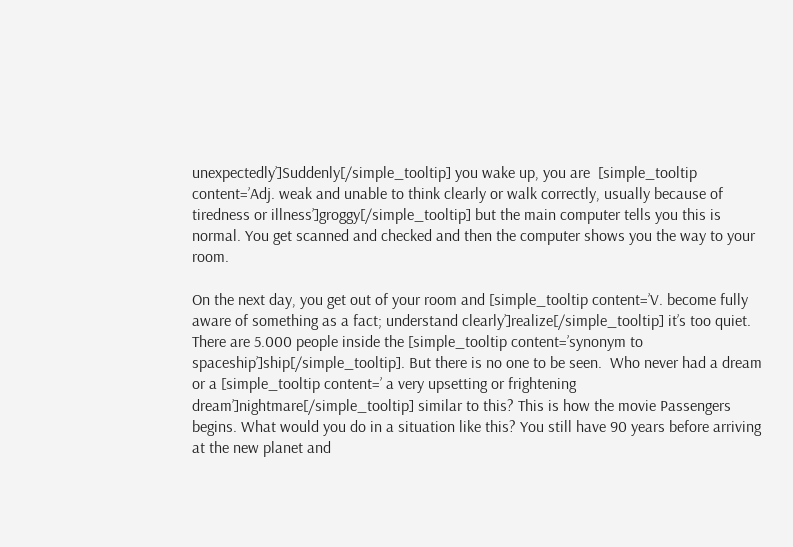unexpectedly’]Suddenly[/simple_tooltip] you wake up, you are  [simple_tooltip content=’Adj. weak and unable to think clearly or walk correctly, usually because of tiredness or illness’]groggy[/simple_tooltip] but the main computer tells you this is normal. You get scanned and checked and then the computer shows you the way to your room.

On the next day, you get out of your room and [simple_tooltip content=’V. become fully aware of something as a fact; understand clearly’]realize[/simple_tooltip] it’s too quiet. There are 5.000 people inside the [simple_tooltip content=’synonym to spaceship’]ship[/simple_tooltip]. But there is no one to be seen.  Who never had a dream or a [simple_tooltip content=’ a very upsetting or frightening dream’]nightmare[/simple_tooltip] similar to this? This is how the movie Passengers begins. What would you do in a situation like this? You still have 90 years before arriving at the new planet and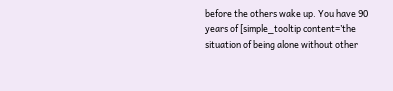before the others wake up. You have 90 years of [simple_tooltip content=’the situation of being alone without other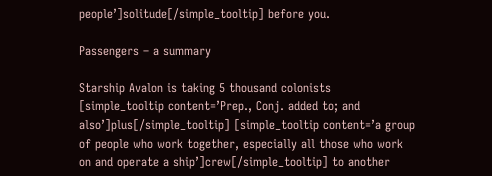people’]solitude[/simple_tooltip] before you.

Passengers – a summary

Starship Avalon is taking 5 thousand colonists [simple_tooltip content=’Prep., Conj. added to; and also’]plus[/simple_tooltip] [simple_tooltip content=’a group of people who work together, especially all those who work on and operate a ship’]crew[/simple_tooltip] to another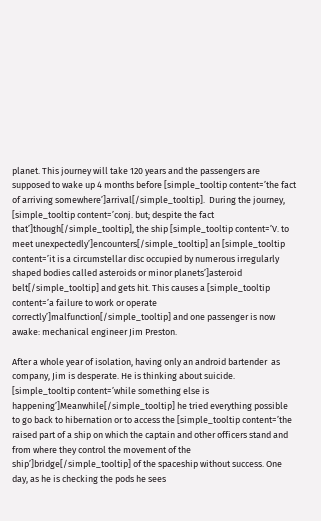planet. This journey will take 120 years and the passengers are supposed to wake up 4 months before [simple_tooltip content=’the fact of arriving somewhere’]arrival[/simple_tooltip].  During the journey, [simple_tooltip content=’conj. but; despite the fact that’]though[/simple_tooltip], the ship [simple_tooltip content=’V. to meet unexpectedly’]encounters[/simple_tooltip] an [simple_tooltip content=’it is a circumstellar disc occupied by numerous irregularly shaped bodies called asteroids or minor planets’]asteroid belt[/simple_tooltip] and gets hit. This causes a [simple_tooltip content=’a failure to work or operate correctly’]malfunction[/simple_tooltip] and one passenger is now awake: mechanical engineer Jim Preston.

After a whole year of isolation, having only an android bartender  as company, Jim is desperate. He is thinking about suicide. [simple_tooltip content=’while something else is happening’]Meanwhile[/simple_tooltip] he tried everything possible to go back to hibernation or to access the [simple_tooltip content=’the raised part of a ship on which the captain and other officers stand and from where they control the movement of the ship’]bridge[/simple_tooltip] of the spaceship without success. One day, as he is checking the pods he sees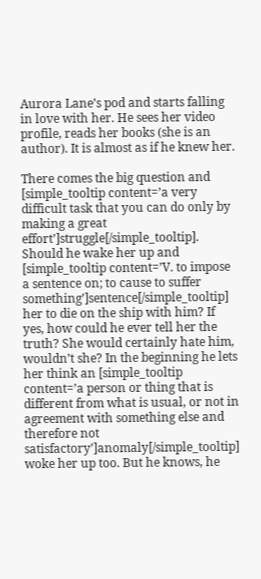Aurora Lane’s pod and starts falling in love with her. He sees her video profile, reads her books (she is an author). It is almost as if he knew her.

There comes the big question and [simple_tooltip content=’a very difficult task that you can do only by making a great effort’]struggle[/simple_tooltip]. Should he wake her up and [simple_tooltip content=’V. to impose a sentence on; to cause to suffer something’]sentence[/simple_tooltip] her to die on the ship with him? If yes, how could he ever tell her the truth? She would certainly hate him, wouldn’t she? In the beginning he lets her think an [simple_tooltip content=’a person or thing that is different from what is usual, or not in agreement with something else and therefore not satisfactory’]anomaly[/simple_tooltip] woke her up too. But he knows, he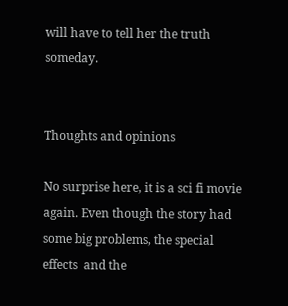will have to tell her the truth someday.


Thoughts and opinions

No surprise here, it is a sci fi movie again. Even though the story had some big problems, the special effects  and the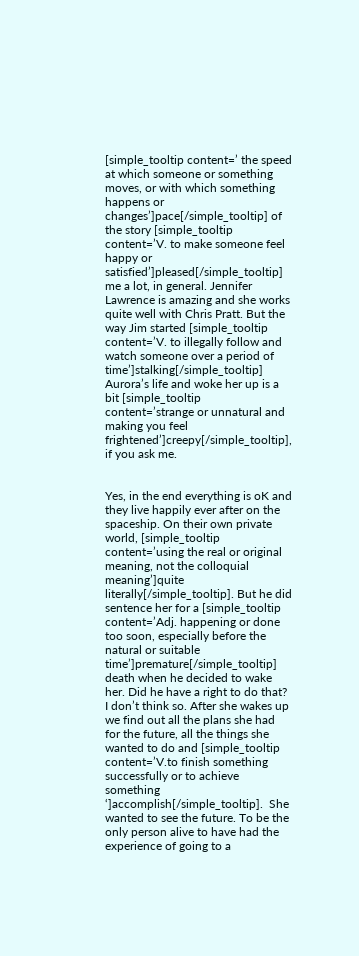[simple_tooltip content=’ the speed at which someone or something moves, or with which something happens or changes’]pace[/simple_tooltip] of the story [simple_tooltip content=’V. to make someone feel happy or satisfied’]pleased[/simple_tooltip] me a lot, in general. Jennifer Lawrence is amazing and she works quite well with Chris Pratt. But the way Jim started [simple_tooltip content=’V. to illegally follow and watch someone over a period of time’]stalking[/simple_tooltip] Aurora’s life and woke her up is a bit [simple_tooltip content=’strange or unnatural and making you feel frightened’]creepy[/simple_tooltip], if you ask me.


Yes, in the end everything is oK and they live happily ever after on the spaceship. On their own private world, [simple_tooltip content=’using the real or original meaning, not the colloquial meaning’]quite literally[/simple_tooltip]. But he did sentence her for a [simple_tooltip content=’Adj. happening or done too soon, especially before the natural or suitable time’]premature[/simple_tooltip] death when he decided to wake her. Did he have a right to do that? I don’t think so. After she wakes up we find out all the plans she had for the future, all the things she wanted to do and [simple_tooltip content=’V.to finish something successfully or to achieve something ‘]accomplish[/simple_tooltip].  She wanted to see the future. To be the only person alive to have had the experience of going to a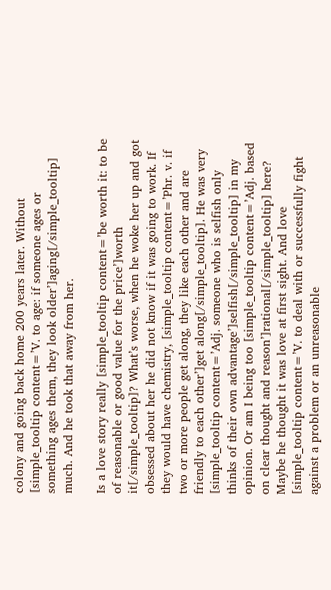colony and going back home 200 years later. Without [simple_tooltip content=’V. to age: if someone ages or something ages them, they look older’]aging[/simple_tooltip] much. And he took that away from her.

Is a love story really [simple_tooltip content=’be worth it: to be of reasonable or good value for the price’]worth it[/simple_tooltip]? What’s worse, when he woke her up and got obsessed about her he did not know if it was going to work. If they would have chemistry, [simple_tooltip content=’Phr. v. if two or more people get along, they like each other and are friendly to each other’]get along[/simple_tooltip]. He was very [simple_tooltip content=’Adj. someone who is selfish only thinks of their own advantage’]selfish[/simple_tooltip] in my opinion. Or am I being too [simple_tooltip content=’Adj. based on clear thought and reason’]rational[/simple_tooltip] here? Maybe he thought it was love at first sight. And love [simple_tooltip content=’V. to deal with or successfully fight against a problem or an unreasonable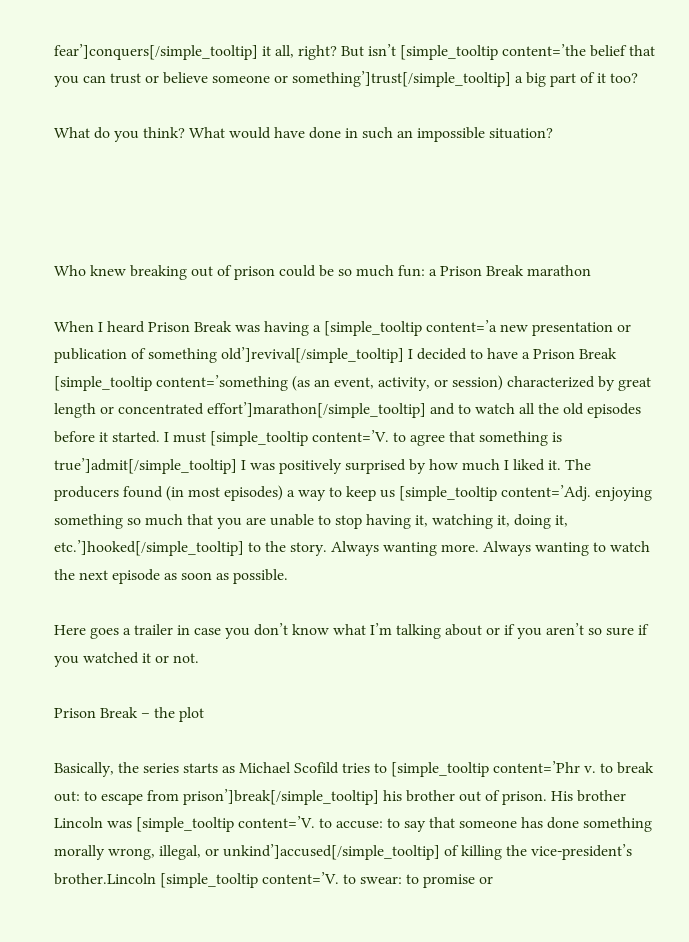fear’]conquers[/simple_tooltip] it all, right? But isn’t [simple_tooltip content=’the belief that you can trust or believe someone or something’]trust[/simple_tooltip] a big part of it too?

What do you think? What would have done in such an impossible situation?




Who knew breaking out of prison could be so much fun: a Prison Break marathon

When I heard Prison Break was having a [simple_tooltip content=’a new presentation or publication of something old’]revival[/simple_tooltip] I decided to have a Prison Break [simple_tooltip content=’something (as an event, activity, or session) characterized by great length or concentrated effort’]marathon[/simple_tooltip] and to watch all the old episodes before it started. I must [simple_tooltip content=’V. to agree that something is true’]admit[/simple_tooltip] I was positively surprised by how much I liked it. The producers found (in most episodes) a way to keep us [simple_tooltip content=’Adj. enjoying something so much that you are unable to stop having it, watching it, doing it, etc.’]hooked[/simple_tooltip] to the story. Always wanting more. Always wanting to watch the next episode as soon as possible.

Here goes a trailer in case you don’t know what I’m talking about or if you aren’t so sure if you watched it or not.

Prison Break – the plot

Basically, the series starts as Michael Scofild tries to [simple_tooltip content=’Phr v. to break out: to escape from prison’]break[/simple_tooltip] his brother out of prison. His brother Lincoln was [simple_tooltip content=’V. to accuse: to say that someone has done something morally wrong, illegal, or unkind’]accused[/simple_tooltip] of killing the vice-president’s brother.Lincoln [simple_tooltip content=’V. to swear: to promise or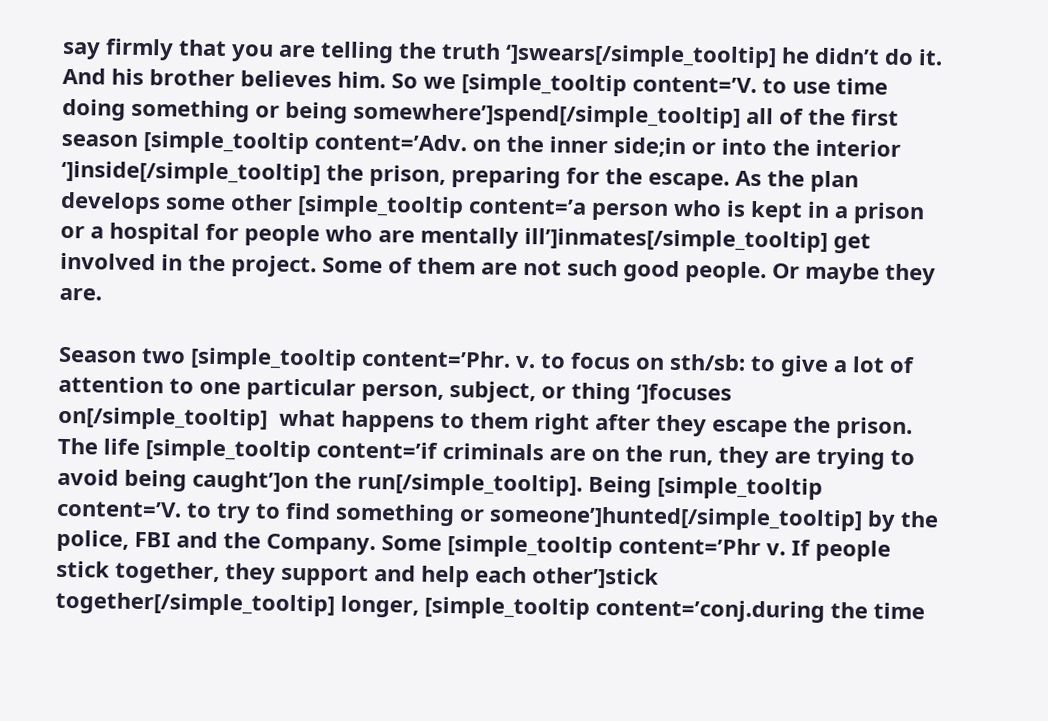say firmly that you are telling the truth ‘]swears[/simple_tooltip] he didn’t do it. And his brother believes him. So we [simple_tooltip content=’V. to use time doing something or being somewhere’]spend[/simple_tooltip] all of the first season [simple_tooltip content=’Adv. on the inner side;in or into the interior ‘]inside[/simple_tooltip] the prison, preparing for the escape. As the plan develops some other [simple_tooltip content=’a person who is kept in a prison or a hospital for people who are mentally ill’]inmates[/simple_tooltip] get involved in the project. Some of them are not such good people. Or maybe they are.

Season two [simple_tooltip content=’Phr. v. to focus on sth/sb: to give a lot of attention to one particular person, subject, or thing ‘]focuses on[/simple_tooltip]  what happens to them right after they escape the prison. The life [simple_tooltip content=’if criminals are on the run, they are trying to avoid being caught’]on the run[/simple_tooltip]. Being [simple_tooltip content=’V. to try to find something or someone’]hunted[/simple_tooltip] by the police, FBI and the Company. Some [simple_tooltip content=’Phr v. If people stick together, they support and help each other’]stick together[/simple_tooltip] longer, [simple_tooltip content=’conj.during the time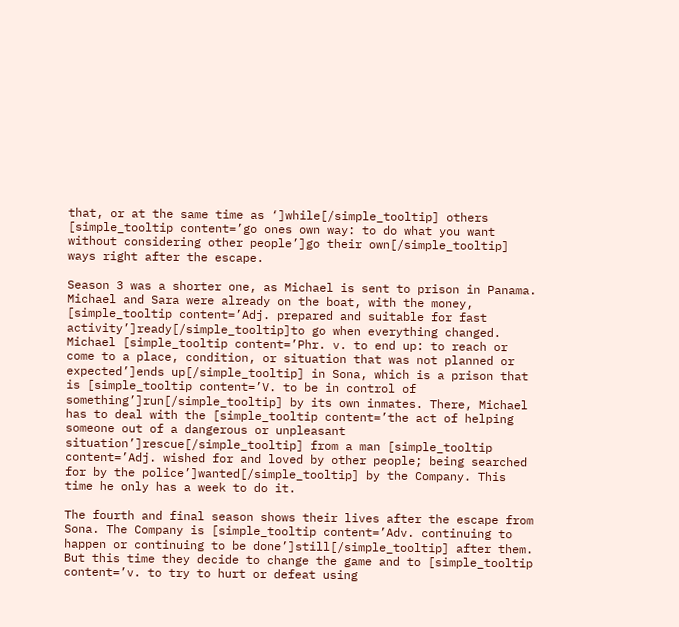that, or at the same time as ‘]while[/simple_tooltip] others [simple_tooltip content=’go ones own way: to do what you want without considering other people’]go their own[/simple_tooltip] ways right after the escape.

Season 3 was a shorter one, as Michael is sent to prison in Panama. Michael and Sara were already on the boat, with the money, [simple_tooltip content=’Adj. prepared and suitable for fast activity’]ready[/simple_tooltip]to go when everything changed. Michael [simple_tooltip content=’Phr. v. to end up: to reach or come to a place, condition, or situation that was not planned or expected’]ends up[/simple_tooltip] in Sona, which is a prison that is [simple_tooltip content=’V. to be in control of something’]run[/simple_tooltip] by its own inmates. There, Michael has to deal with the [simple_tooltip content=’the act of helping someone out of a dangerous or unpleasant situation’]rescue[/simple_tooltip] from a man [simple_tooltip content=’Adj. wished for and loved by other people; being searched for by the police’]wanted[/simple_tooltip] by the Company. This time he only has a week to do it.

The fourth and final season shows their lives after the escape from Sona. The Company is [simple_tooltip content=’Adv. continuing to happen or continuing to be done’]still[/simple_tooltip] after them. But this time they decide to change the game and to [simple_tooltip content=’v. to try to hurt or defeat using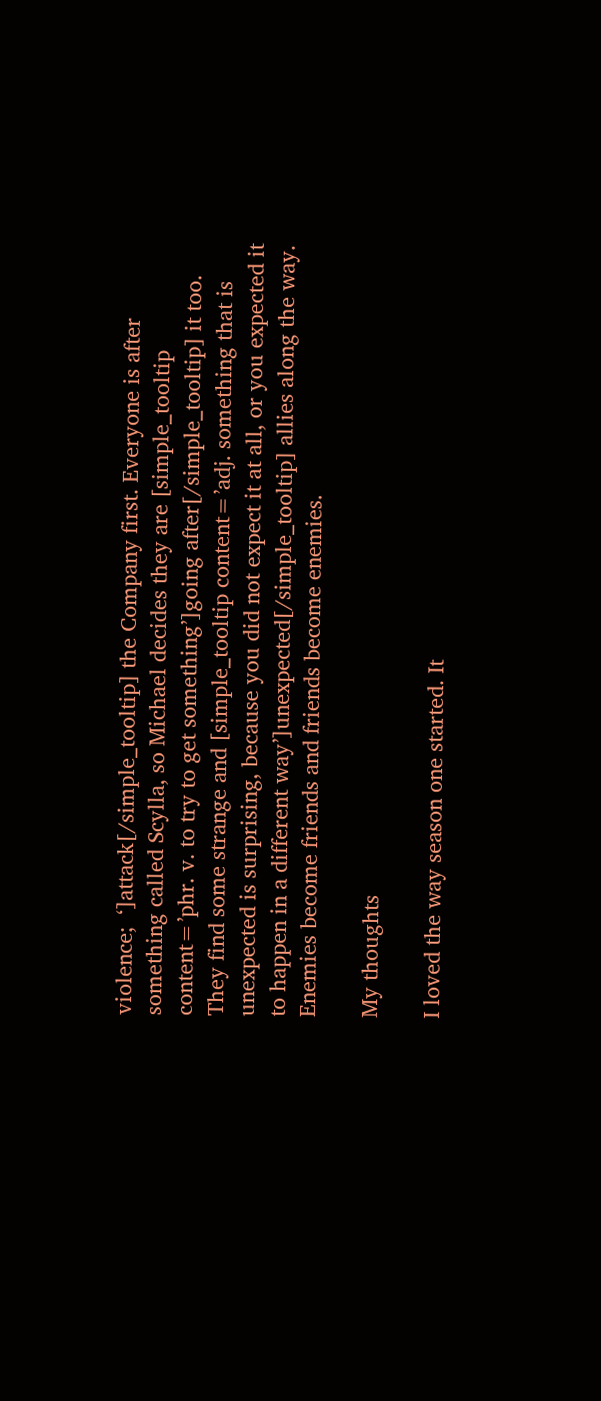violence;  ‘]attack[/simple_tooltip] the Company first. Everyone is after something called Scylla, so Michael decides they are [simple_tooltip content=’phr. v. to try to get something’]going after[/simple_tooltip] it too. They find some strange and [simple_tooltip content=’adj. something that is unexpected is surprising, because you did not expect it at all, or you expected it to happen in a different way’]unexpected[/simple_tooltip] allies along the way. Enemies become friends and friends become enemies.

My thoughts

I loved the way season one started. It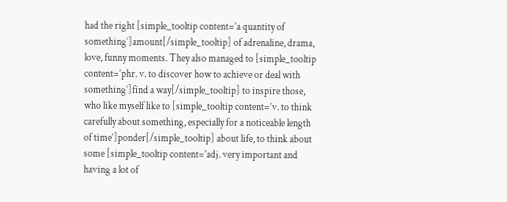had the right [simple_tooltip content=’a quantity of something’]amount[/simple_tooltip] of adrenaline, drama, love, funny moments. They also managed to [simple_tooltip content=’phr. v. to discover how to achieve or deal with something’]find a way[/simple_tooltip] to inspire those, who like myself like to [simple_tooltip content=’v. to think carefully about something, especially for a noticeable length of time’]ponder[/simple_tooltip] about life, to think about some [simple_tooltip content=’adj. very important and having a lot of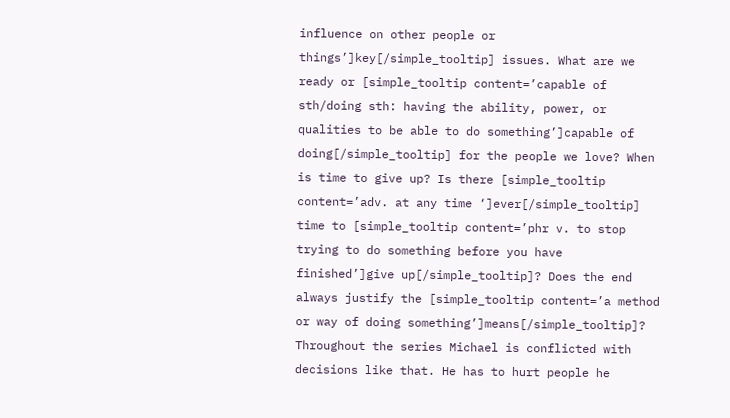influence on other people or things’]key[/simple_tooltip] issues. What are we ready or [simple_tooltip content=’capable of sth/doing sth: having the ability, power, or qualities to be able to do something’]capable of doing[/simple_tooltip] for the people we love? When is time to give up? Is there [simple_tooltip content=’adv. at any time ‘]ever[/simple_tooltip] time to [simple_tooltip content=’phr v. to stop trying to do something before you have finished’]give up[/simple_tooltip]? Does the end always justify the [simple_tooltip content=’a method or way of doing something’]means[/simple_tooltip]? Throughout the series Michael is conflicted with decisions like that. He has to hurt people he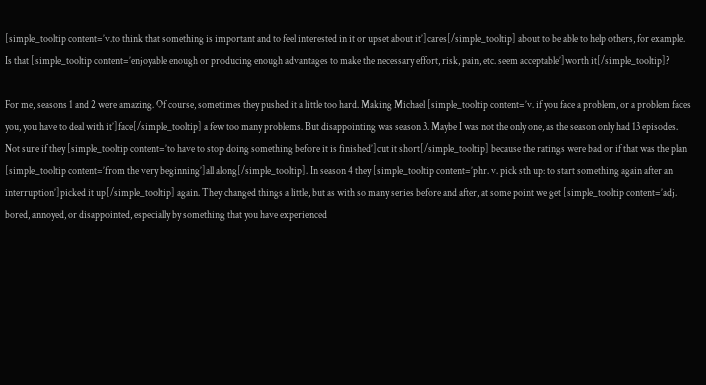[simple_tooltip content=’v.to think that something is important and to feel interested in it or upset about it’]cares[/simple_tooltip] about to be able to help others, for example. Is that [simple_tooltip content=’enjoyable enough or producing enough advantages to make the necessary effort, risk, pain, etc. seem acceptable’]worth it[/simple_tooltip]?

For me, seasons 1 and 2 were amazing. Of course, sometimes they pushed it a little too hard. Making Michael [simple_tooltip content=’v. if you face a problem, or a problem faces you, you have to deal with it’]face[/simple_tooltip] a few too many problems. But disappointing was season 3. Maybe I was not the only one, as the season only had 13 episodes. Not sure if they [simple_tooltip content=’to have to stop doing something before it is finished’]cut it short[/simple_tooltip] because the ratings were bad or if that was the plan [simple_tooltip content=’from the very beginning’]all along[/simple_tooltip]. In season 4 they [simple_tooltip content=’phr. v. pick sth up: to start something again after an interruption’]picked it up[/simple_tooltip] again. They changed things a little, but as with so many series before and after, at some point we get [simple_tooltip content=’adj. bored, annoyed, or disappointed, especially by something that you have experienced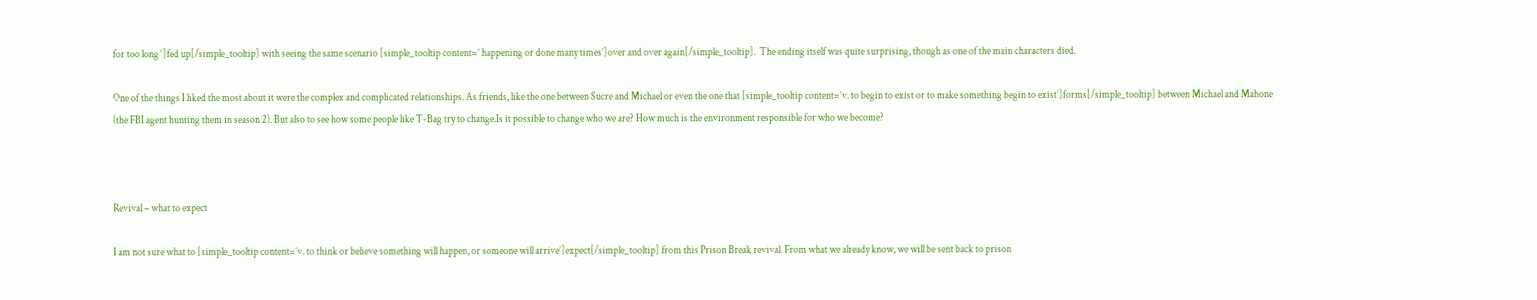for too long ‘]fed up[/simple_tooltip] with seeing the same scenario [simple_tooltip content=’ happening or done many times’]over and over again[/simple_tooltip].  The ending itself was quite surprising, though as one of the main characters died.

One of the things I liked the most about it were the complex and complicated relationships. As friends, like the one between Sucre and Michael or even the one that [simple_tooltip content=’v. to begin to exist or to make something begin to exist’]forms[/simple_tooltip] between Michael and Mahone (the FBI agent hunting them in season 2). But also to see how some people like T-Bag try to change.Is it possible to change who we are? How much is the environment responsible for who we become?



Revival – what to expect

I am not sure what to [simple_tooltip content=’v. to think or believe something will happen, or someone will arrive’]expect[/simple_tooltip] from this Prison Break revival. From what we already know, we will be sent back to prison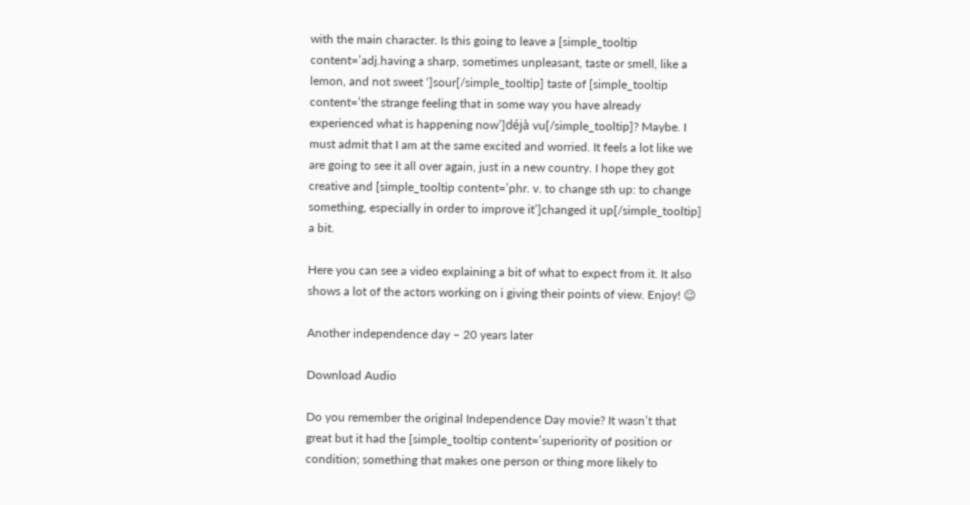with the main character. Is this going to leave a [simple_tooltip content=’adj.having a sharp, sometimes unpleasant, taste or smell, like a lemon, and not sweet ‘]sour[/simple_tooltip] taste of [simple_tooltip content=’the strange feeling that in some way you have already experienced what is happening now’]déjà vu[/simple_tooltip]? Maybe. I must admit that I am at the same excited and worried. It feels a lot like we are going to see it all over again, just in a new country. I hope they got creative and [simple_tooltip content=’phr. v. to change sth up: to change something, especially in order to improve it’]changed it up[/simple_tooltip] a bit.

Here you can see a video explaining a bit of what to expect from it. It also shows a lot of the actors working on i giving their points of view. Enjoy! 😉

Another independence day – 20 years later

Download Audio

Do you remember the original Independence Day movie? It wasn’t that great but it had the [simple_tooltip content=’superiority of position or condition; something that makes one person or thing more likely to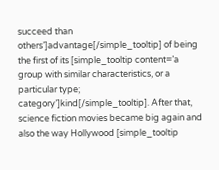succeed than others’]advantage[/simple_tooltip] of being the first of its [simple_tooltip content=’a group with similar characteristics, or a particular type; category’]kind[/simple_tooltip]. After that, science fiction movies became big again and also the way Hollywood [simple_tooltip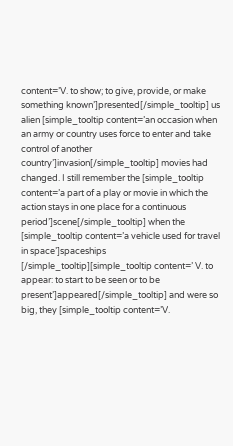content=’V. to show; to give, provide, or make something known’]presented[/simple_tooltip] us alien [simple_tooltip content=’an occasion when an army or country uses force to enter and take control of another country’]invasion[/simple_tooltip] movies had changed. I still remember the [simple_tooltip content=’a part of a play or movie in which the action stays in one place for a continuous period’]scene[/simple_tooltip] when the [simple_tooltip content=’a vehicle used for travel in space’]spaceships [/simple_tooltip][simple_tooltip content=’ V. to appear: to start to be seen or to be present’]appeared[/simple_tooltip] and were so big, they [simple_tooltip content=’V.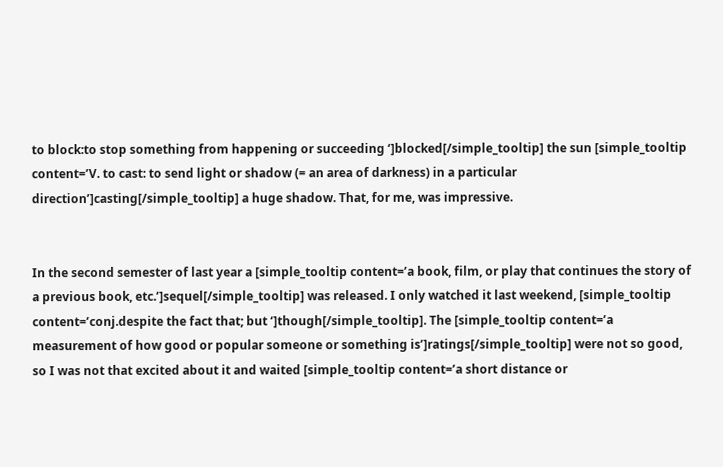to block:to stop something from happening or succeeding ‘]blocked[/simple_tooltip] the sun [simple_tooltip content=’V. to cast: to send light or shadow (= an area of darkness) in a particular direction’]casting[/simple_tooltip] a huge shadow. That, for me, was impressive.


In the second semester of last year a [simple_tooltip content=’a book, film, or play that continues the story of a previous book, etc.’]sequel[/simple_tooltip] was released. I only watched it last weekend, [simple_tooltip content=’conj.despite the fact that; but ‘]though[/simple_tooltip]. The [simple_tooltip content=’a measurement of how good or popular someone or something is’]ratings[/simple_tooltip] were not so good, so I was not that excited about it and waited [simple_tooltip content=’a short distance or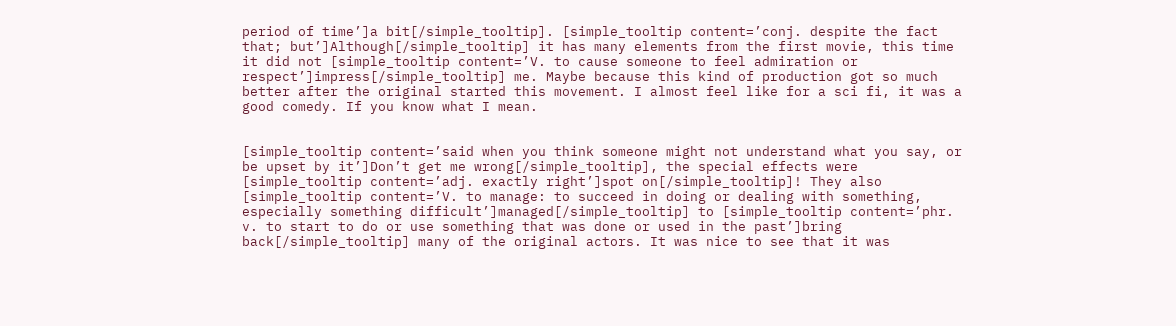period of time’]a bit[/simple_tooltip]. [simple_tooltip content=’conj. despite the fact that; but’]Although[/simple_tooltip] it has many elements from the first movie, this time it did not [simple_tooltip content=’V. to cause someone to feel admiration or respect’]impress[/simple_tooltip] me. Maybe because this kind of production got so much better after the original started this movement. I almost feel like for a sci fi, it was a good comedy. If you know what I mean.


[simple_tooltip content=’said when you think someone might not understand what you say, or be upset by it’]Don’t get me wrong[/simple_tooltip], the special effects were [simple_tooltip content=’adj. exactly right’]spot on[/simple_tooltip]! They also [simple_tooltip content=’V. to manage: to succeed in doing or dealing with something, especially something difficult’]managed[/simple_tooltip] to [simple_tooltip content=’phr. v. to start to do or use something that was done or used in the past’]bring back[/simple_tooltip] many of the original actors. It was nice to see that it was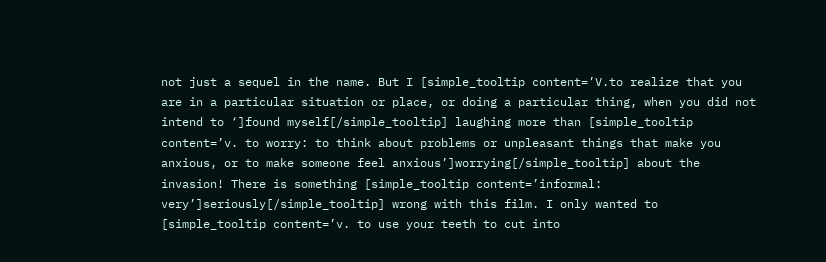not just a sequel in the name. But I [simple_tooltip content=’V.to realize that you are in a particular situation or place, or doing a particular thing, when you did not intend to ‘]found myself[/simple_tooltip] laughing more than [simple_tooltip content=’v. to worry: to think about problems or unpleasant things that make you anxious, or to make someone feel anxious’]worrying[/simple_tooltip] about the invasion! There is something [simple_tooltip content=’informal: very’]seriously[/simple_tooltip] wrong with this film. I only wanted to [simple_tooltip content=’v. to use your teeth to cut into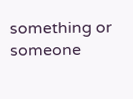something or someone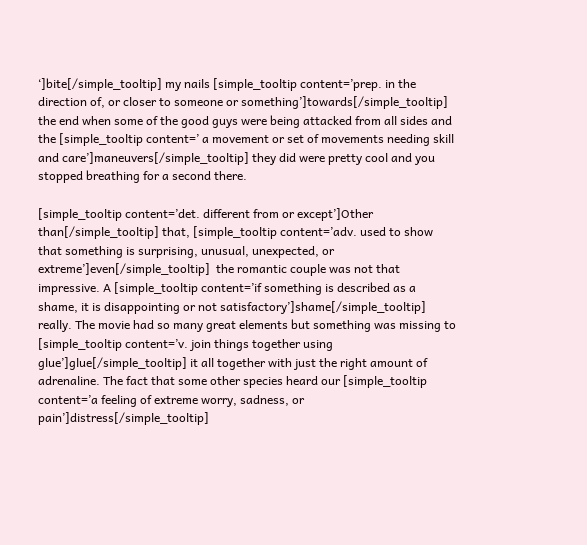‘]bite[/simple_tooltip] my nails [simple_tooltip content=’prep. in the direction of, or closer to someone or something’]towards[/simple_tooltip] the end when some of the good guys were being attacked from all sides and the [simple_tooltip content=’ a movement or set of movements needing skill and care’]maneuvers[/simple_tooltip] they did were pretty cool and you stopped breathing for a second there.

[simple_tooltip content=’det. different from or except’]Other than[/simple_tooltip] that, [simple_tooltip content=’adv. used to show that something is surprising, unusual, unexpected, or extreme’]even[/simple_tooltip]  the romantic couple was not that impressive. A [simple_tooltip content=’if something is described as a shame, it is disappointing or not satisfactory’]shame[/simple_tooltip] really. The movie had so many great elements but something was missing to [simple_tooltip content=’v. join things together using glue’]glue[/simple_tooltip] it all together with just the right amount of adrenaline. The fact that some other species heard our [simple_tooltip content=’a feeling of extreme worry, sadness, or pain’]distress[/simple_tooltip]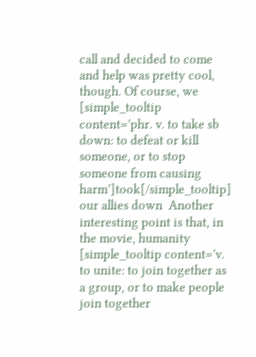call and decided to come and help was pretty cool, though. Of course, we [simple_tooltip content=’phr. v. to take sb down: to defeat or kill someone, or to stop someone from causing harm’]took[/simple_tooltip] our allies down  Another interesting point is that, in the movie, humanity [simple_tooltip content=’v. to unite: to join together as a group, or to make people join together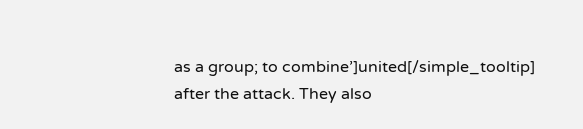as a group; to combine’]united[/simple_tooltip] after the attack. They also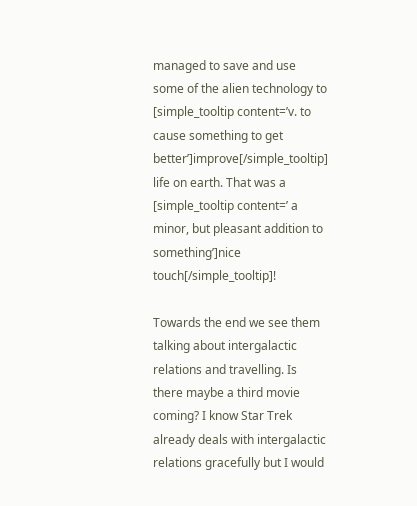managed to save and use some of the alien technology to [simple_tooltip content=’v. to cause something to get better’]improve[/simple_tooltip] life on earth. That was a [simple_tooltip content=’ a minor, but pleasant addition to something’]nice touch[/simple_tooltip]!

Towards the end we see them talking about intergalactic relations and travelling. Is there maybe a third movie coming? I know Star Trek already deals with intergalactic relations gracefully but I would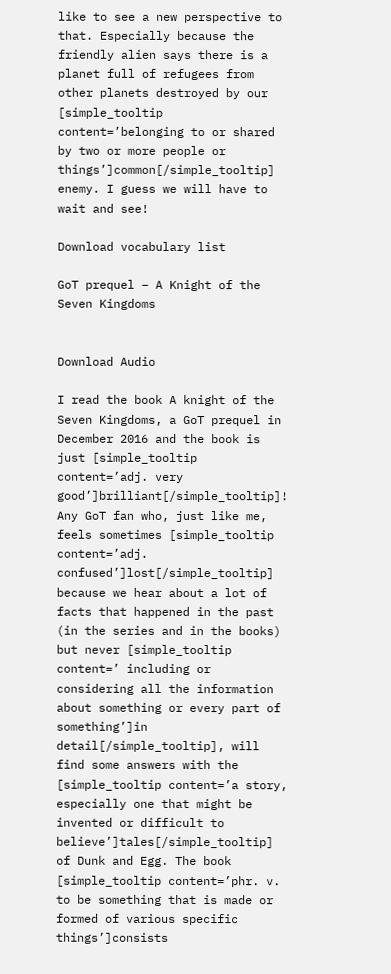like to see a new perspective to that. Especially because the friendly alien says there is a planet full of refugees from other planets destroyed by our [simple_tooltip content=’belonging to or shared by two or more people or things’]common[/simple_tooltip] enemy. I guess we will have to wait and see!

Download vocabulary list

GoT prequel – A Knight of the Seven Kingdoms


Download Audio

I read the book A knight of the Seven Kingdoms, a GoT prequel in December 2016 and the book is just [simple_tooltip content=’adj. very good’]brilliant[/simple_tooltip]! Any GoT fan who, just like me, feels sometimes [simple_tooltip content=’adj. confused’]lost[/simple_tooltip] because we hear about a lot of facts that happened in the past (in the series and in the books) but never [simple_tooltip content=’ including or considering all the information about something or every part of something’]in detail[/simple_tooltip], will find some answers with the [simple_tooltip content=’a story, especially one that might be invented or difficult to believe’]tales[/simple_tooltip] of Dunk and Egg. The book [simple_tooltip content=’phr. v. to be something that is made or formed of various specific things’]consists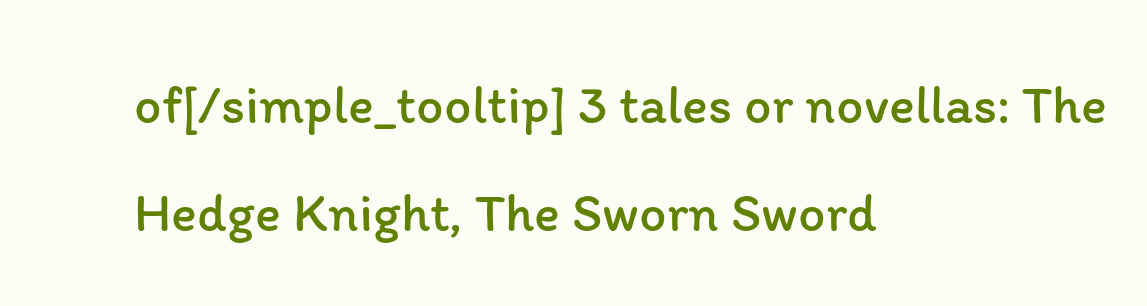of[/simple_tooltip] 3 tales or novellas: The Hedge Knight, The Sworn Sword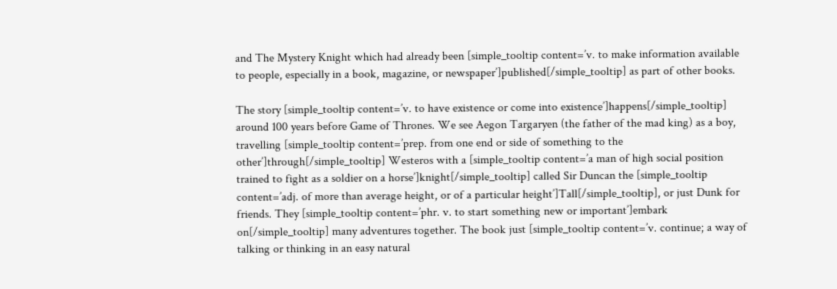and The Mystery Knight which had already been [simple_tooltip content=’v. to make information available to people, especially in a book, magazine, or newspaper’]published[/simple_tooltip] as part of other books.

The story [simple_tooltip content=’v. to have existence or come into existence’]happens[/simple_tooltip] around 100 years before Game of Thrones. We see Aegon Targaryen (the father of the mad king) as a boy, travelling [simple_tooltip content=’prep. from one end or side of something to the other’]through[/simple_tooltip] Westeros with a [simple_tooltip content=’a man of high social position trained to fight as a soldier on a horse’]knight[/simple_tooltip] called Sir Duncan the [simple_tooltip content=’adj. of more than average height, or of a particular height’]Tall[/simple_tooltip], or just Dunk for friends. They [simple_tooltip content=’phr. v. to start something new or important’]embark on[/simple_tooltip] many adventures together. The book just [simple_tooltip content=’v. continue; a way of talking or thinking in an easy natural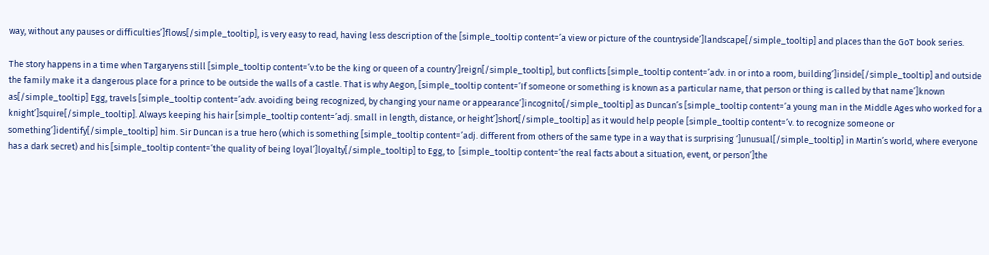way, without any pauses or difficulties’]flows[/simple_tooltip], is very easy to read, having less description of the [simple_tooltip content=’a view or picture of the countryside’]landscape[/simple_tooltip] and places than the GoT book series.

The story happens in a time when Targaryens still [simple_tooltip content=’v.to be the king or queen of a country’]reign[/simple_tooltip], but conflicts [simple_tooltip content=’adv. in or into a room, building’]inside[/simple_tooltip] and outside the family make it a dangerous place for a prince to be outside the walls of a castle. That is why Aegon, [simple_tooltip content=’If someone or something is known as a particular name, that person or thing is called by that name’]known as[/simple_tooltip] Egg, travels [simple_tooltip content=’adv. avoiding being recognized, by changing your name or appearance’]incognito[/simple_tooltip] as Duncan’s [simple_tooltip content=’a young man in the Middle Ages who worked for a knight’]squire[/simple_tooltip]. Always keeping his hair [simple_tooltip content=’adj. small in length, distance, or height’]short[/simple_tooltip] as it would help people [simple_tooltip content=’v. to recognize someone or something’]identify[/simple_tooltip] him. Sir Duncan is a true hero (which is something [simple_tooltip content=’adj. different from others of the same type in a way that is surprising ‘]unusual[/simple_tooltip] in Martin’s world, where everyone has a dark secret) and his [simple_tooltip content=’the quality of being loyal’]loyalty[/simple_tooltip] to Egg, to  [simple_tooltip content=’the real facts about a situation, event, or person’]the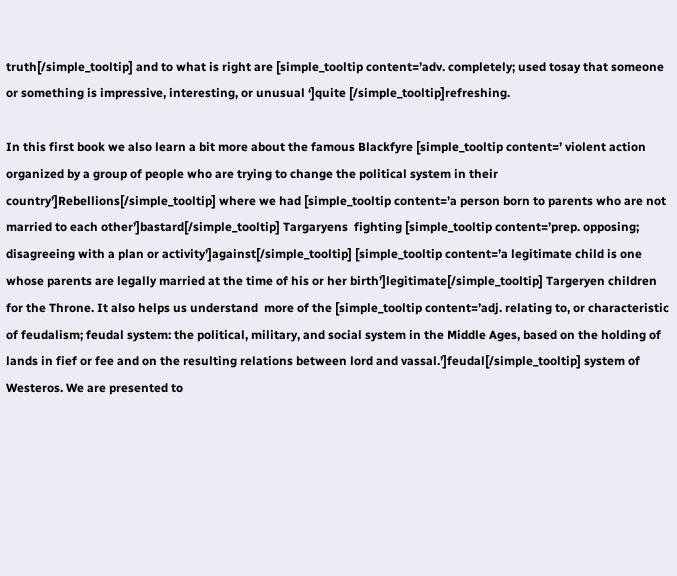truth[/simple_tooltip] and to what is right are [simple_tooltip content=’adv. completely; used tosay that someone or something is impressive, interesting, or unusual ‘]quite [/simple_tooltip]refreshing.

In this first book we also learn a bit more about the famous Blackfyre [simple_tooltip content=’ violent action organized by a group of people who are trying to change the political system in their country’]Rebellions[/simple_tooltip] where we had [simple_tooltip content=’a person born to parents who are not married to each other’]bastard[/simple_tooltip] Targaryens  fighting [simple_tooltip content=’prep. opposing; disagreeing with a plan or activity’]against[/simple_tooltip] [simple_tooltip content=’a legitimate child is one whose parents are legally married at the time of his or her birth’]legitimate[/simple_tooltip] Targeryen children for the Throne. It also helps us understand  more of the [simple_tooltip content=’adj. relating to, or characteristic of feudalism; feudal system: the political, military, and social system in the Middle Ages, based on the holding of lands in fief or fee and on the resulting relations between lord and vassal.’]feudal[/simple_tooltip] system of Westeros. We are presented to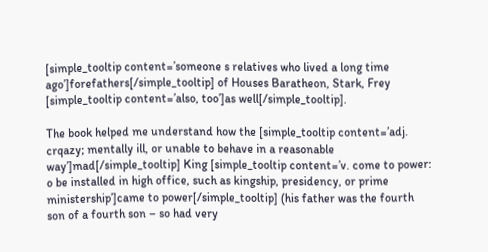[simple_tooltip content=’someone s relatives who lived a long time ago’]forefathers[/simple_tooltip] of Houses Baratheon, Stark, Frey [simple_tooltip content=’also, too’]as well[/simple_tooltip].

The book helped me understand how the [simple_tooltip content=’adj. crqazy; mentally ill, or unable to behave in a reasonable way’]mad[/simple_tooltip] King [simple_tooltip content=’v. come to power: o be installed in high office, such as kingship, presidency, or prime ministership’]came to power[/simple_tooltip] (his father was the fourth son of a fourth son – so had very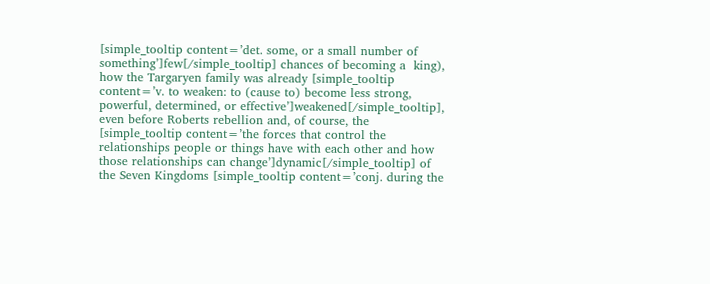[simple_tooltip content=’det. some, or a small number of something’]few[/simple_tooltip] chances of becoming a  king), how the Targaryen family was already [simple_tooltip content=’v. to weaken: to (cause to) become less strong, powerful, determined, or effective’]weakened[/simple_tooltip], even before Roberts rebellion and, of course, the [simple_tooltip content=’the forces that control the relationships people or things have with each other and how those relationships can change’]dynamic[/simple_tooltip] of the Seven Kingdoms [simple_tooltip content=’conj. during the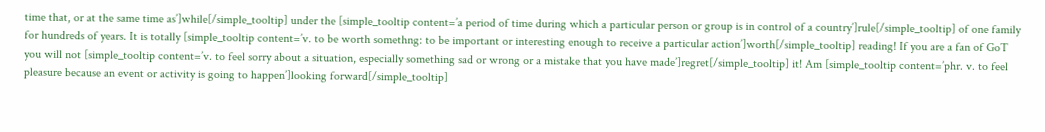time that, or at the same time as’]while[/simple_tooltip] under the [simple_tooltip content=’a period of time during which a particular person or group is in control of a country’]rule[/simple_tooltip] of one family for hundreds of years. It is totally [simple_tooltip content=’v. to be worth somethng: to be important or interesting enough to receive a particular action’]worth[/simple_tooltip] reading! If you are a fan of GoT you will not [simple_tooltip content=’v. to feel sorry about a situation, especially something sad or wrong or a mistake that you have made’]regret[/simple_tooltip] it! Am [simple_tooltip content=’phr. v. to feel pleasure because an event or activity is going to happen’]looking forward[/simple_tooltip]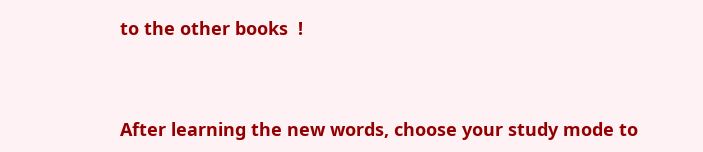to the other books  !



After learning the new words, choose your study mode to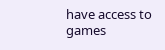have access to games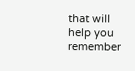that will help you remember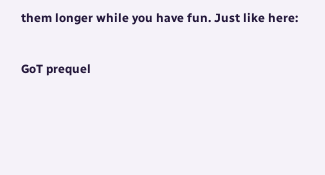them longer while you have fun. Just like here:

GoT prequel